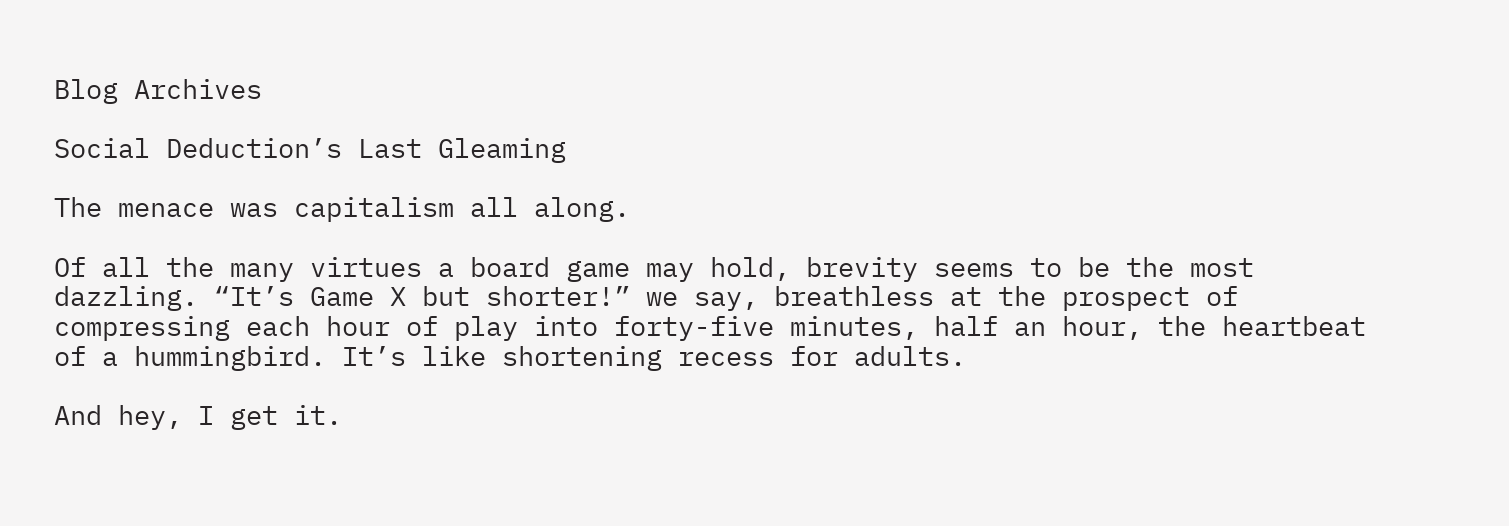Blog Archives

Social Deduction’s Last Gleaming

The menace was capitalism all along.

Of all the many virtues a board game may hold, brevity seems to be the most dazzling. “It’s Game X but shorter!” we say, breathless at the prospect of compressing each hour of play into forty-five minutes, half an hour, the heartbeat of a hummingbird. It’s like shortening recess for adults.

And hey, I get it.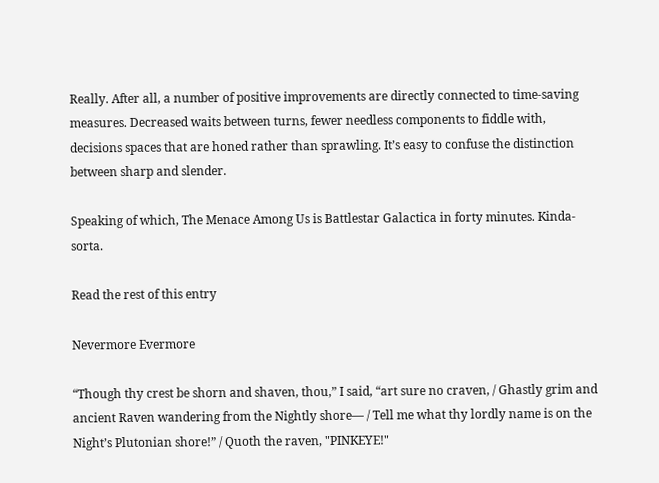Really. After all, a number of positive improvements are directly connected to time-saving measures. Decreased waits between turns, fewer needless components to fiddle with, decisions spaces that are honed rather than sprawling. It’s easy to confuse the distinction between sharp and slender.

Speaking of which, The Menace Among Us is Battlestar Galactica in forty minutes. Kinda-sorta.

Read the rest of this entry

Nevermore Evermore

“Though thy crest be shorn and shaven, thou,” I said, “art sure no craven, / Ghastly grim and ancient Raven wandering from the Nightly shore— / Tell me what thy lordly name is on the Night’s Plutonian shore!” / Quoth the raven, "PINKEYE!"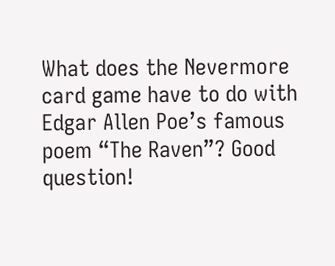What does the Nevermore card game have to do with Edgar Allen Poe’s famous poem “The Raven”? Good question!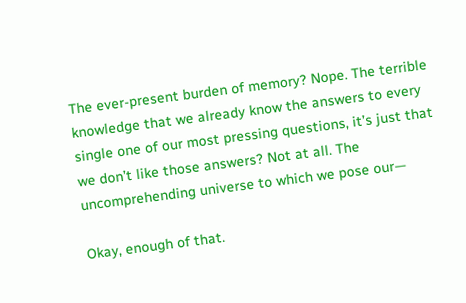The ever-present burden of memory? Nope. The terrible knowledge that we already know the answers to every single one of our most pressing questions, it’s just that we don’t like those answers? Not at all. The uncomprehending universe to which we pose our—

Okay, enough of that.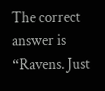The correct answer is “Ravens. Just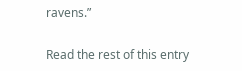ravens.”

Read the rest of this entry